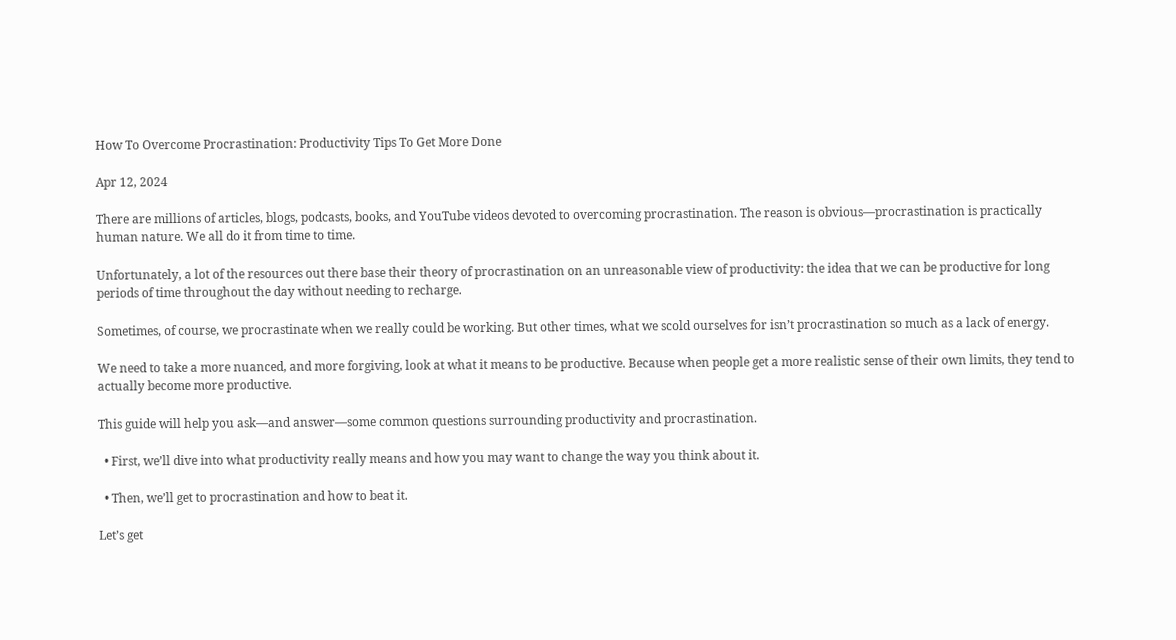How To Overcome Procrastination: Productivity Tips To Get More Done

Apr 12, 2024

There are millions of articles, blogs, podcasts, books, and YouTube videos devoted to overcoming procrastination. The reason is obvious—procrastination is practically human nature. We all do it from time to time.

Unfortunately, a lot of the resources out there base their theory of procrastination on an unreasonable view of productivity: the idea that we can be productive for long periods of time throughout the day without needing to recharge.

Sometimes, of course, we procrastinate when we really could be working. But other times, what we scold ourselves for isn’t procrastination so much as a lack of energy.

We need to take a more nuanced, and more forgiving, look at what it means to be productive. Because when people get a more realistic sense of their own limits, they tend to actually become more productive.

This guide will help you ask—and answer—some common questions surrounding productivity and procrastination.

  • First, we’ll dive into what productivity really means and how you may want to change the way you think about it.

  • Then, we’ll get to procrastination and how to beat it.

Let’s get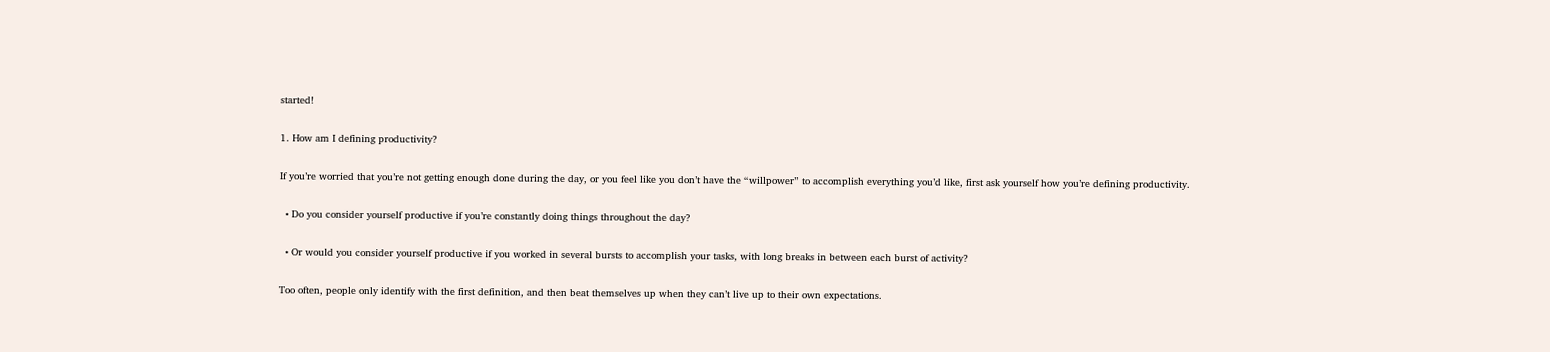started!

1. How am I defining productivity?

If you’re worried that you’re not getting enough done during the day, or you feel like you don’t have the “willpower” to accomplish everything you’d like, first ask yourself how you’re defining productivity.

  • Do you consider yourself productive if you’re constantly doing things throughout the day?

  • Or would you consider yourself productive if you worked in several bursts to accomplish your tasks, with long breaks in between each burst of activity?

Too often, people only identify with the first definition, and then beat themselves up when they can’t live up to their own expectations.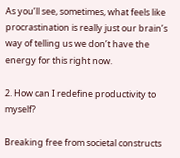As you’ll see, sometimes, what feels like procrastination is really just our brain’s way of telling us we don’t have the energy for this right now.

2. How can I redefine productivity to myself?

Breaking free from societal constructs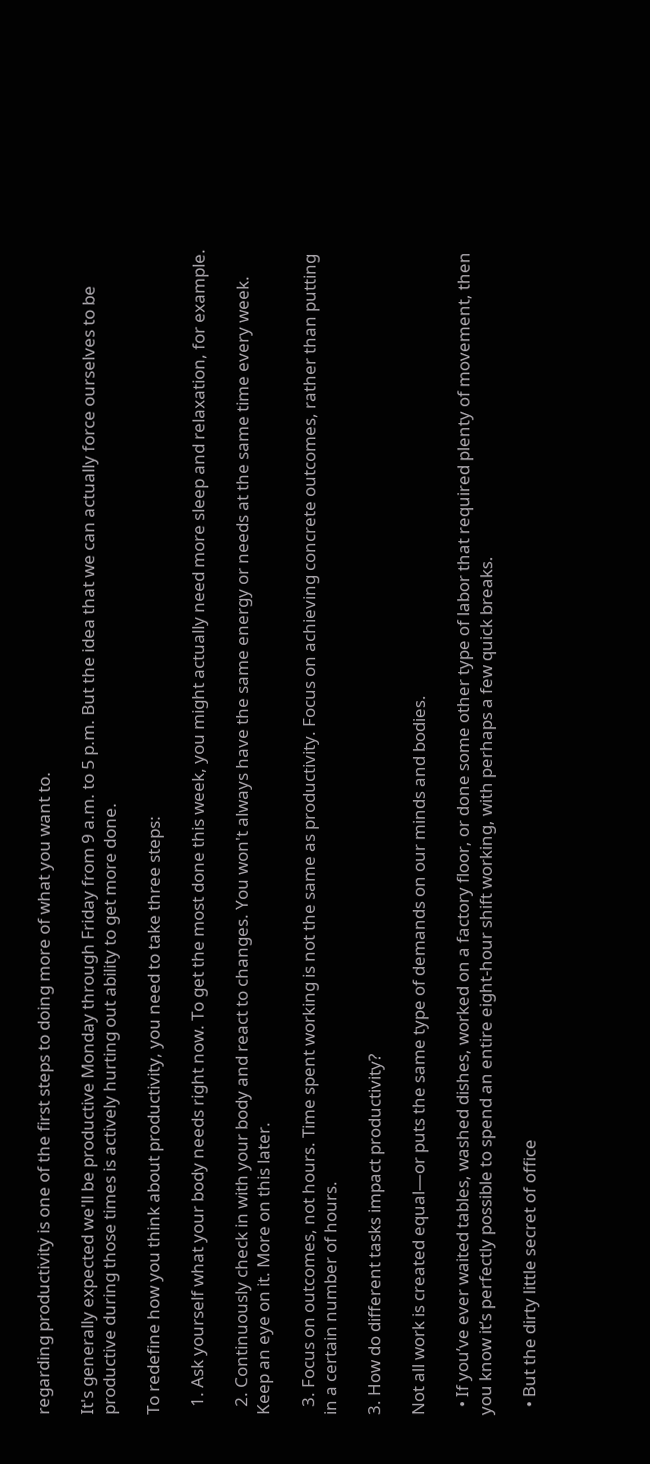regarding productivity is one of the first steps to doing more of what you want to.

It's generally expected we'll be productive Monday through Friday from 9 a.m. to 5 p.m. But the idea that we can actually force ourselves to be productive during those times is actively hurting out ability to get more done.

To redefine how you think about productivity, you need to take three steps:

  1. Ask yourself what your body needs right now. To get the most done this week, you might actually need more sleep and relaxation, for example.

  2. Continuously check in with your body and react to changes. You won't always have the same energy or needs at the same time every week. Keep an eye on it. More on this later.

  3. Focus on outcomes, not hours. Time spent working is not the same as productivity. Focus on achieving concrete outcomes, rather than putting in a certain number of hours.

3. How do different tasks impact productivity?

Not all work is created equal—or puts the same type of demands on our minds and bodies.

  • If you’ve ever waited tables, washed dishes, worked on a factory floor, or done some other type of labor that required plenty of movement, then you know it’s perfectly possible to spend an entire eight-hour shift working, with perhaps a few quick breaks.

  • But the dirty little secret of office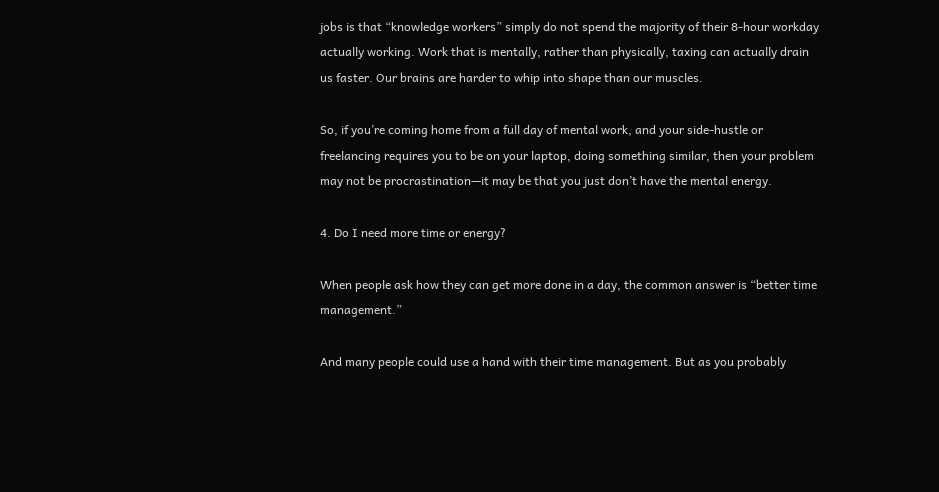jobs is that “knowledge workers” simply do not spend the majority of their 8-hour workday actually working. Work that is mentally, rather than physically, taxing can actually drain us faster. Our brains are harder to whip into shape than our muscles.

So, if you’re coming home from a full day of mental work, and your side-hustle or freelancing requires you to be on your laptop, doing something similar, then your problem may not be procrastination—it may be that you just don’t have the mental energy.

4. Do I need more time or energy?

When people ask how they can get more done in a day, the common answer is “better time management.”

And many people could use a hand with their time management. But as you probably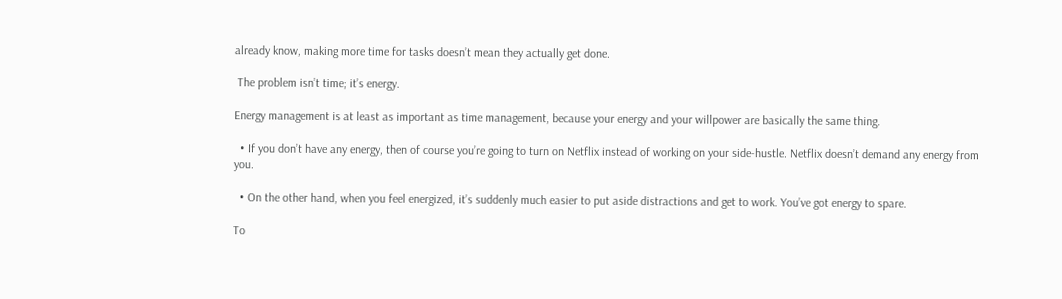already know, making more time for tasks doesn’t mean they actually get done.

 The problem isn’t time; it’s energy.

Energy management is at least as important as time management, because your energy and your willpower are basically the same thing.

  • If you don’t have any energy, then of course you’re going to turn on Netflix instead of working on your side-hustle. Netflix doesn’t demand any energy from you.

  • On the other hand, when you feel energized, it’s suddenly much easier to put aside distractions and get to work. You’ve got energy to spare.

To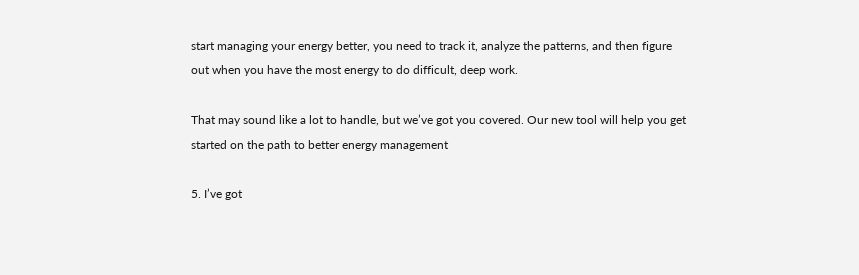start managing your energy better, you need to track it, analyze the patterns, and then figure out when you have the most energy to do difficult, deep work.

That may sound like a lot to handle, but we’ve got you covered. Our new tool will help you get started on the path to better energy management

5. I’ve got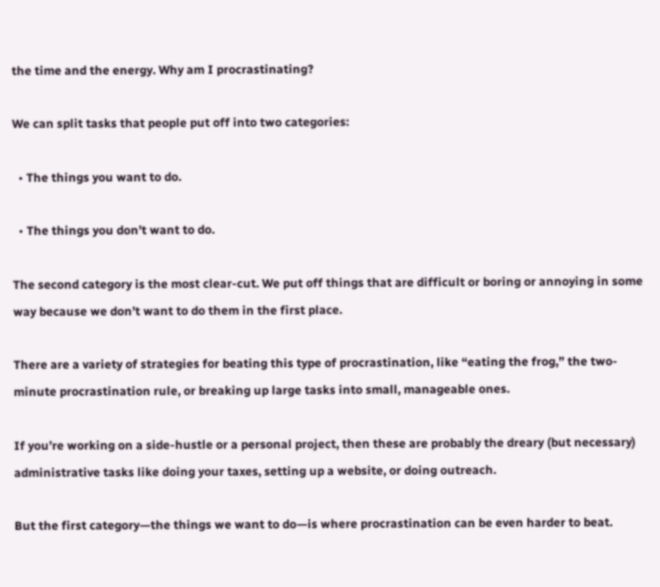the time and the energy. Why am I procrastinating?

We can split tasks that people put off into two categories:

  • The things you want to do.

  • The things you don’t want to do.

The second category is the most clear-cut. We put off things that are difficult or boring or annoying in some way because we don’t want to do them in the first place.

There are a variety of strategies for beating this type of procrastination, like “eating the frog,” the two-minute procrastination rule, or breaking up large tasks into small, manageable ones.

If you’re working on a side-hustle or a personal project, then these are probably the dreary (but necessary) administrative tasks like doing your taxes, setting up a website, or doing outreach.

But the first category—the things we want to do—is where procrastination can be even harder to beat.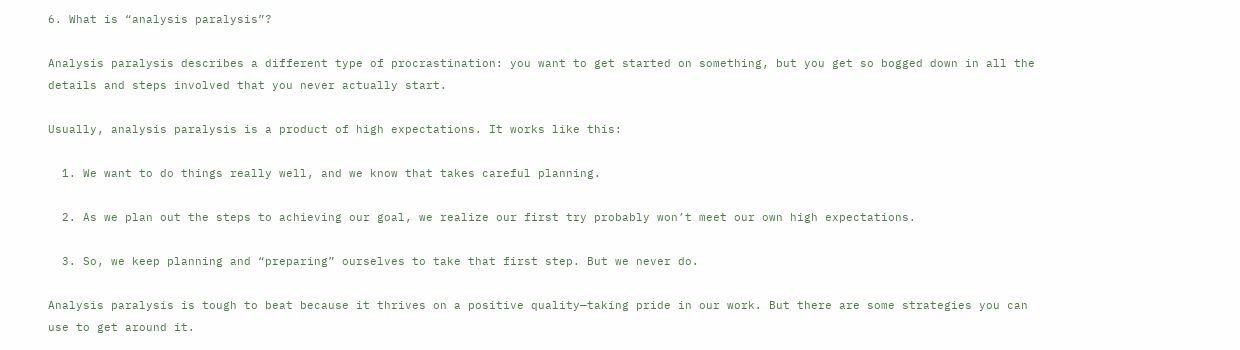6. What is “analysis paralysis”?

Analysis paralysis describes a different type of procrastination: you want to get started on something, but you get so bogged down in all the details and steps involved that you never actually start.

Usually, analysis paralysis is a product of high expectations. It works like this:

  1. We want to do things really well, and we know that takes careful planning.

  2. As we plan out the steps to achieving our goal, we realize our first try probably won’t meet our own high expectations.

  3. So, we keep planning and “preparing” ourselves to take that first step. But we never do.

Analysis paralysis is tough to beat because it thrives on a positive quality—taking pride in our work. But there are some strategies you can use to get around it.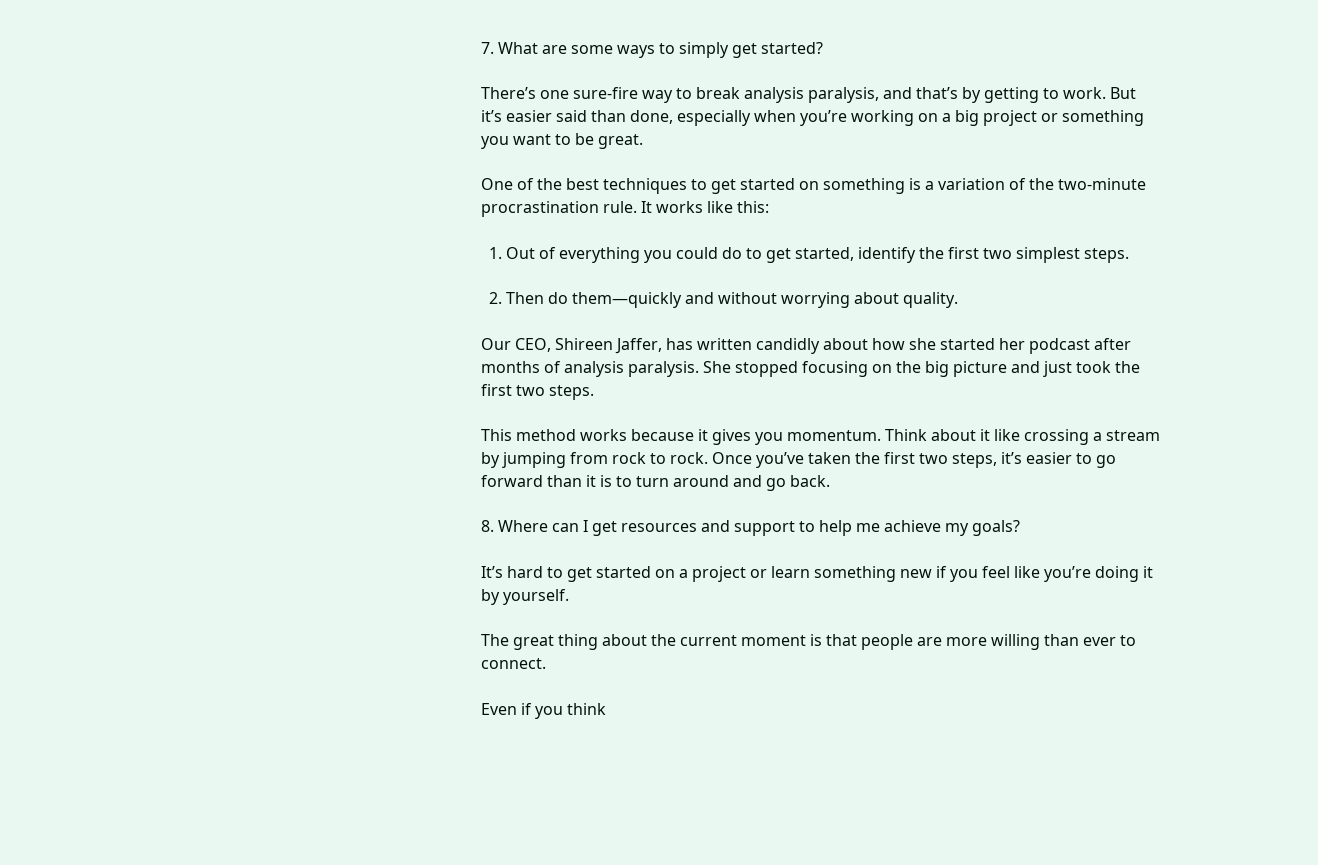7. What are some ways to simply get started?

There’s one sure-fire way to break analysis paralysis, and that’s by getting to work. But it’s easier said than done, especially when you’re working on a big project or something you want to be great.

One of the best techniques to get started on something is a variation of the two-minute procrastination rule. It works like this:

  1. Out of everything you could do to get started, identify the first two simplest steps.

  2. Then do them—quickly and without worrying about quality.

Our CEO, Shireen Jaffer, has written candidly about how she started her podcast after months of analysis paralysis. She stopped focusing on the big picture and just took the first two steps.

This method works because it gives you momentum. Think about it like crossing a stream by jumping from rock to rock. Once you’ve taken the first two steps, it’s easier to go forward than it is to turn around and go back.

8. Where can I get resources and support to help me achieve my goals?

It’s hard to get started on a project or learn something new if you feel like you’re doing it by yourself.

The great thing about the current moment is that people are more willing than ever to connect.

Even if you think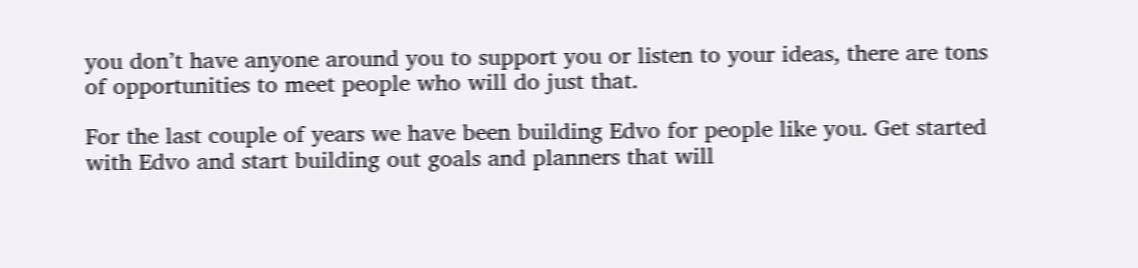you don’t have anyone around you to support you or listen to your ideas, there are tons of opportunities to meet people who will do just that.

For the last couple of years we have been building Edvo for people like you. Get started with Edvo and start building out goals and planners that will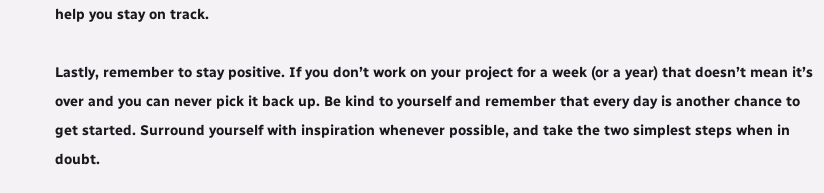help you stay on track.

Lastly, remember to stay positive. If you don’t work on your project for a week (or a year) that doesn’t mean it’s over and you can never pick it back up. Be kind to yourself and remember that every day is another chance to get started. Surround yourself with inspiration whenever possible, and take the two simplest steps when in doubt.